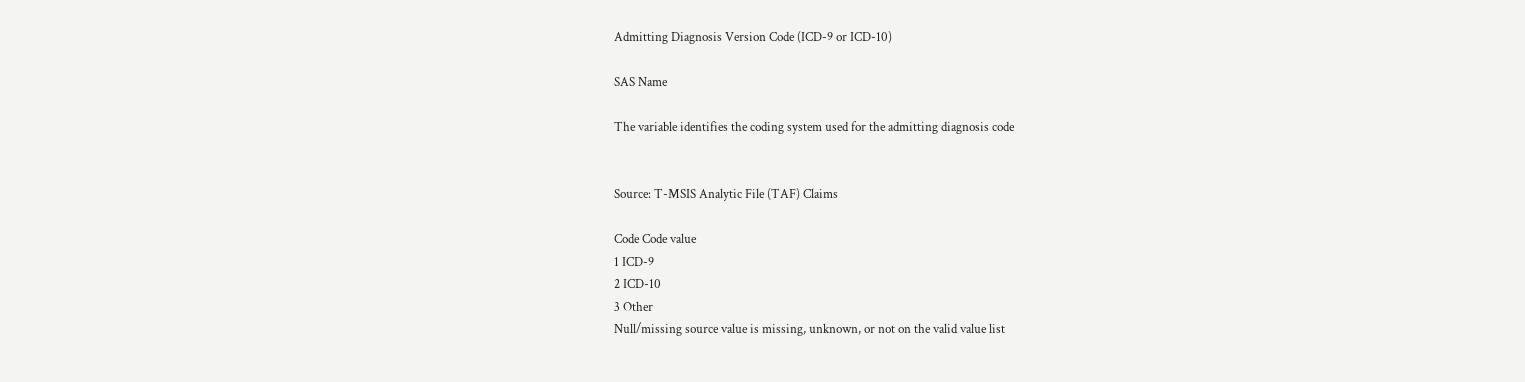Admitting Diagnosis Version Code (ICD-9 or ICD-10)

SAS Name

The variable identifies the coding system used for the admitting diagnosis code


Source: T-MSIS Analytic File (TAF) Claims

Code Code value
1 ICD-9
2 ICD-10
3 Other
Null/missing source value is missing, unknown, or not on the valid value list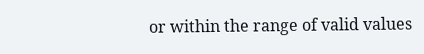or within the range of valid values